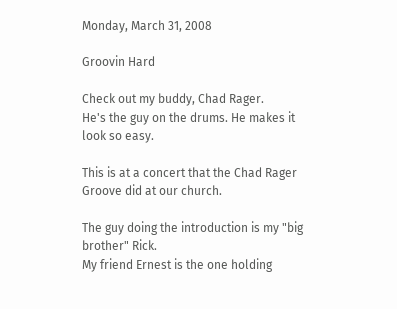Monday, March 31, 2008

Groovin Hard

Check out my buddy, Chad Rager.
He's the guy on the drums. He makes it look so easy.

This is at a concert that the Chad Rager Groove did at our church.

The guy doing the introduction is my "big brother" Rick.
My friend Ernest is the one holding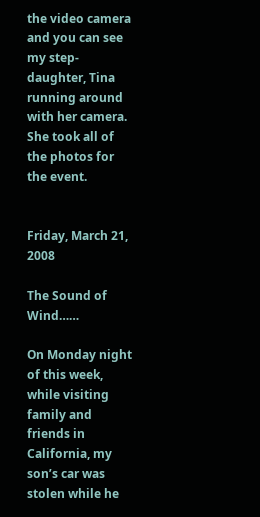the video camera and you can see my step-daughter, Tina running around with her camera.
She took all of the photos for the event.


Friday, March 21, 2008

The Sound of Wind……

On Monday night of this week, while visiting family and friends in California, my son’s car was stolen while he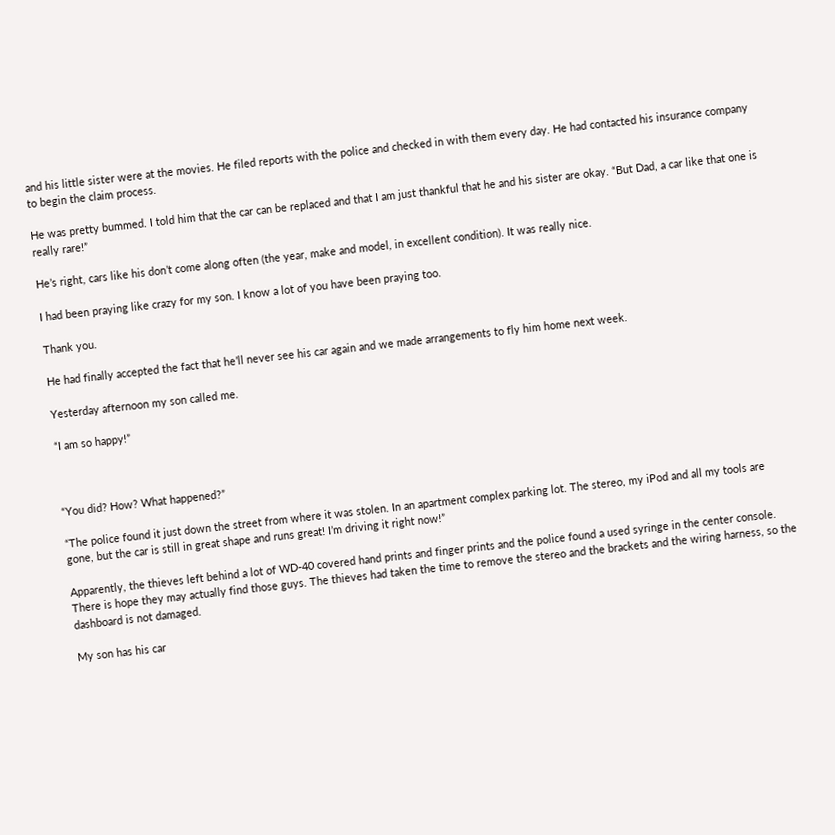and his little sister were at the movies. He filed reports with the police and checked in with them every day. He had contacted his insurance company to begin the claim process.

He was pretty bummed. I told him that the car can be replaced and that I am just thankful that he and his sister are okay. “But Dad, a car like that one is really rare!”

He’s right, cars like his don’t come along often (the year, make and model, in excellent condition). It was really nice.

I had been praying like crazy for my son. I know a lot of you have been praying too.

Thank you.

He had finally accepted the fact that he’ll never see his car again and we made arrangements to fly him home next week.

Yesterday afternoon my son called me.

“I am so happy!”



“You did? How? What happened?”

“The police found it just down the street from where it was stolen. In an apartment complex parking lot. The stereo, my iPod and all my tools are gone, but the car is still in great shape and runs great! I’m driving it right now!”

Apparently, the thieves left behind a lot of WD-40 covered hand prints and finger prints and the police found a used syringe in the center console. There is hope they may actually find those guys. The thieves had taken the time to remove the stereo and the brackets and the wiring harness, so the dashboard is not damaged.

My son has his car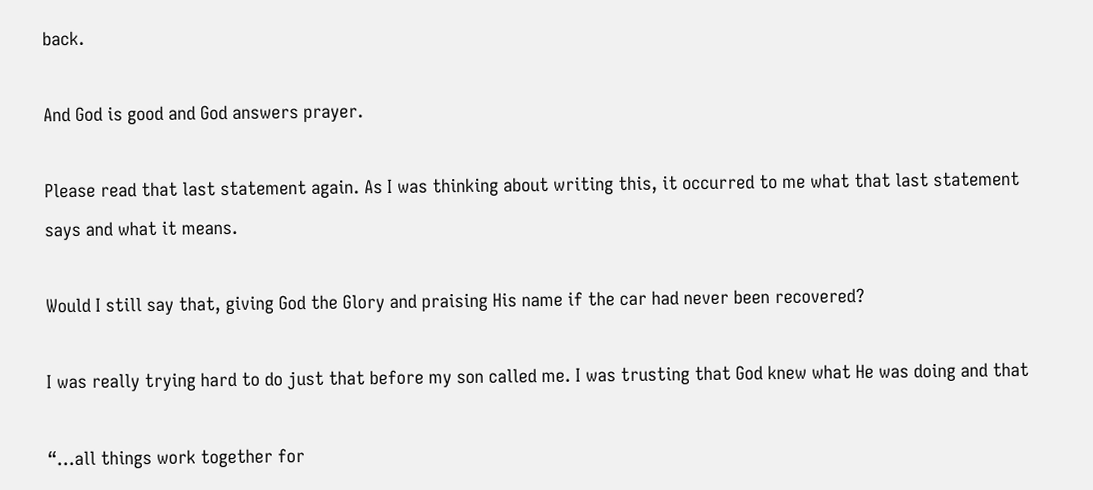back.

And God is good and God answers prayer.

Please read that last statement again. As I was thinking about writing this, it occurred to me what that last statement says and what it means.

Would I still say that, giving God the Glory and praising His name if the car had never been recovered?

I was really trying hard to do just that before my son called me. I was trusting that God knew what He was doing and that

“…all things work together for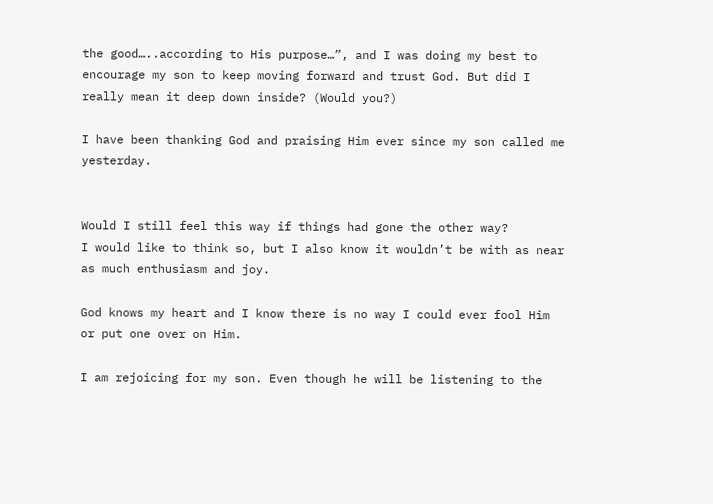the good…..according to His purpose…”, and I was doing my best to encourage my son to keep moving forward and trust God. But did I really mean it deep down inside? (Would you?)

I have been thanking God and praising Him ever since my son called me yesterday.


Would I still feel this way if things had gone the other way?
I would like to think so, but I also know it wouldn’t be with as near as much enthusiasm and joy.

God knows my heart and I know there is no way I could ever fool Him or put one over on Him.

I am rejoicing for my son. Even though he will be listening to the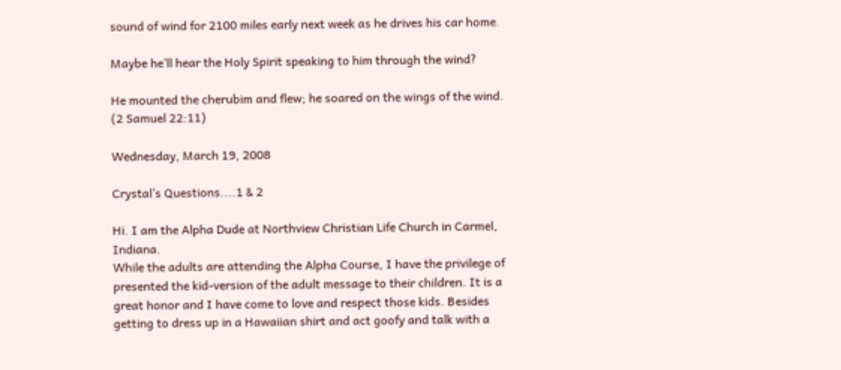sound of wind for 2100 miles early next week as he drives his car home.

Maybe he’ll hear the Holy Spirit speaking to him through the wind?

He mounted the cherubim and flew; he soared on the wings of the wind.
(2 Samuel 22:11)

Wednesday, March 19, 2008

Crystal’s Questions....1 & 2

Hi. I am the Alpha Dude at Northview Christian Life Church in Carmel, Indiana.
While the adults are attending the Alpha Course, I have the privilege of presented the kid-version of the adult message to their children. It is a great honor and I have come to love and respect those kids. Besides getting to dress up in a Hawaiian shirt and act goofy and talk with a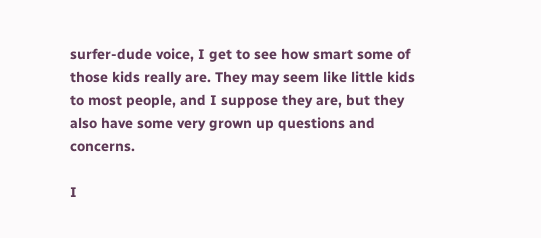surfer-dude voice, I get to see how smart some of those kids really are. They may seem like little kids to most people, and I suppose they are, but they also have some very grown up questions and concerns.

I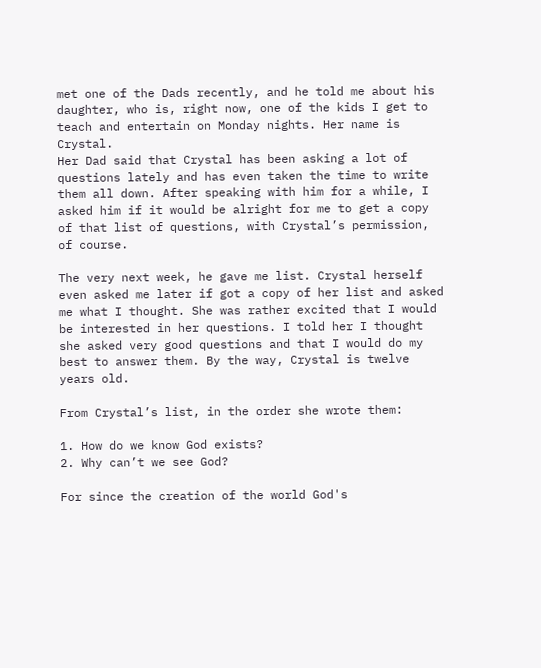met one of the Dads recently, and he told me about his daughter, who is, right now, one of the kids I get to teach and entertain on Monday nights. Her name is Crystal.
Her Dad said that Crystal has been asking a lot of questions lately and has even taken the time to write them all down. After speaking with him for a while, I asked him if it would be alright for me to get a copy of that list of questions, with Crystal’s permission, of course.

The very next week, he gave me list. Crystal herself even asked me later if got a copy of her list and asked me what I thought. She was rather excited that I would be interested in her questions. I told her I thought she asked very good questions and that I would do my best to answer them. By the way, Crystal is twelve years old.

From Crystal’s list, in the order she wrote them:

1. How do we know God exists?
2. Why can’t we see God?

For since the creation of the world God's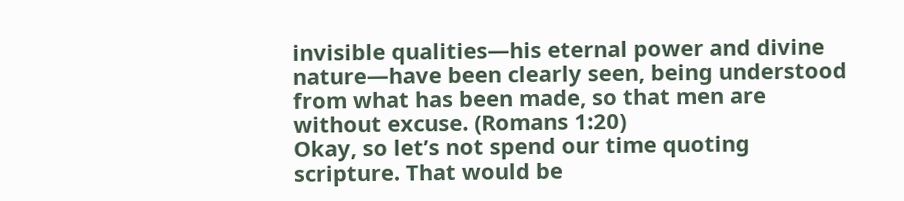invisible qualities—his eternal power and divine nature—have been clearly seen, being understood from what has been made, so that men are without excuse. (Romans 1:20)
Okay, so let’s not spend our time quoting scripture. That would be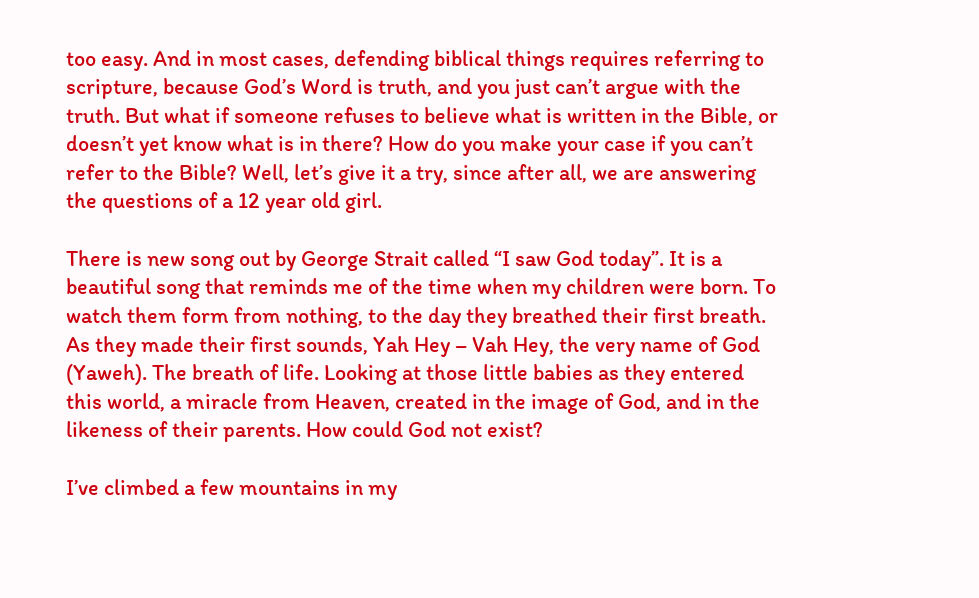too easy. And in most cases, defending biblical things requires referring to scripture, because God’s Word is truth, and you just can’t argue with the truth. But what if someone refuses to believe what is written in the Bible, or doesn’t yet know what is in there? How do you make your case if you can’t refer to the Bible? Well, let’s give it a try, since after all, we are answering the questions of a 12 year old girl.

There is new song out by George Strait called “I saw God today”. It is a beautiful song that reminds me of the time when my children were born. To watch them form from nothing, to the day they breathed their first breath. As they made their first sounds, Yah Hey – Vah Hey, the very name of God (Yaweh). The breath of life. Looking at those little babies as they entered this world, a miracle from Heaven, created in the image of God, and in the likeness of their parents. How could God not exist?

I’ve climbed a few mountains in my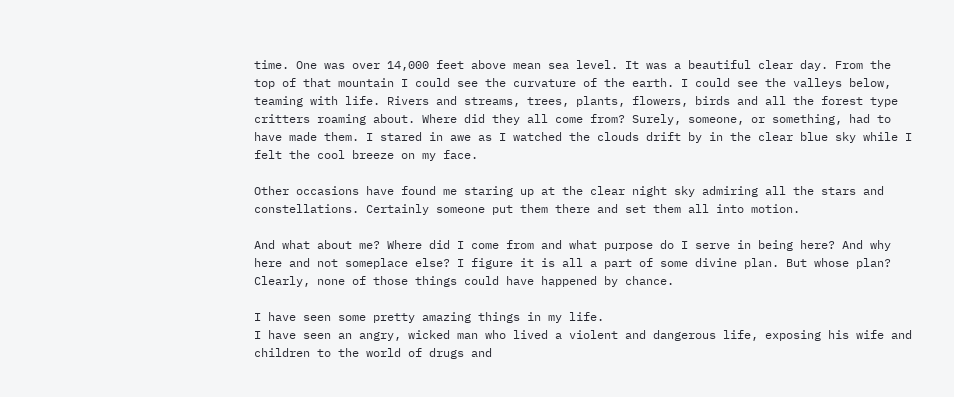time. One was over 14,000 feet above mean sea level. It was a beautiful clear day. From the top of that mountain I could see the curvature of the earth. I could see the valleys below, teaming with life. Rivers and streams, trees, plants, flowers, birds and all the forest type critters roaming about. Where did they all come from? Surely, someone, or something, had to have made them. I stared in awe as I watched the clouds drift by in the clear blue sky while I felt the cool breeze on my face.

Other occasions have found me staring up at the clear night sky admiring all the stars and constellations. Certainly someone put them there and set them all into motion.

And what about me? Where did I come from and what purpose do I serve in being here? And why here and not someplace else? I figure it is all a part of some divine plan. But whose plan? Clearly, none of those things could have happened by chance.

I have seen some pretty amazing things in my life.
I have seen an angry, wicked man who lived a violent and dangerous life, exposing his wife and children to the world of drugs and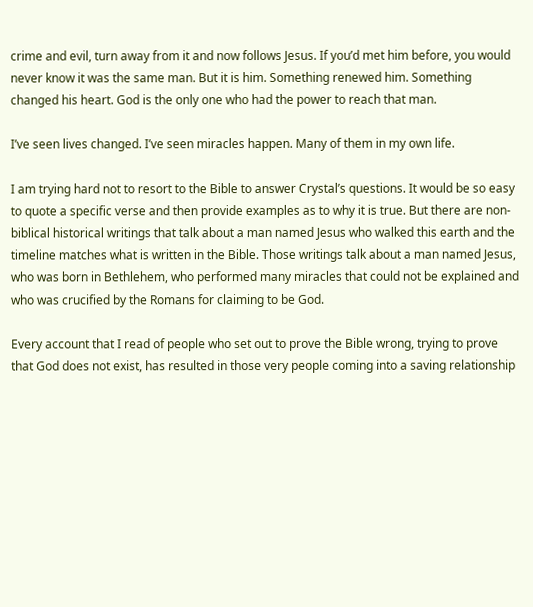crime and evil, turn away from it and now follows Jesus. If you’d met him before, you would never know it was the same man. But it is him. Something renewed him. Something changed his heart. God is the only one who had the power to reach that man.

I’ve seen lives changed. I’ve seen miracles happen. Many of them in my own life.

I am trying hard not to resort to the Bible to answer Crystal’s questions. It would be so easy to quote a specific verse and then provide examples as to why it is true. But there are non-biblical historical writings that talk about a man named Jesus who walked this earth and the timeline matches what is written in the Bible. Those writings talk about a man named Jesus, who was born in Bethlehem, who performed many miracles that could not be explained and who was crucified by the Romans for claiming to be God.

Every account that I read of people who set out to prove the Bible wrong, trying to prove that God does not exist, has resulted in those very people coming into a saving relationship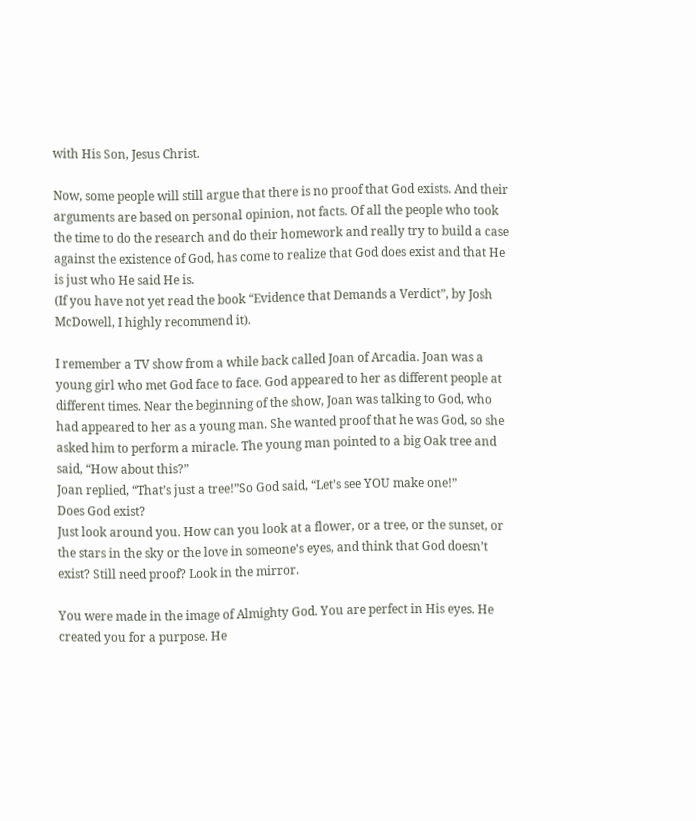with His Son, Jesus Christ.

Now, some people will still argue that there is no proof that God exists. And their arguments are based on personal opinion, not facts. Of all the people who took the time to do the research and do their homework and really try to build a case against the existence of God, has come to realize that God does exist and that He is just who He said He is.
(If you have not yet read the book “Evidence that Demands a Verdict”, by Josh McDowell, I highly recommend it).

I remember a TV show from a while back called Joan of Arcadia. Joan was a young girl who met God face to face. God appeared to her as different people at different times. Near the beginning of the show, Joan was talking to God, who had appeared to her as a young man. She wanted proof that he was God, so she asked him to perform a miracle. The young man pointed to a big Oak tree and said, “How about this?”
Joan replied, “That’s just a tree!”So God said, “Let’s see YOU make one!”
Does God exist?
Just look around you. How can you look at a flower, or a tree, or the sunset, or the stars in the sky or the love in someone’s eyes, and think that God doesn’t exist? Still need proof? Look in the mirror.

You were made in the image of Almighty God. You are perfect in His eyes. He created you for a purpose. He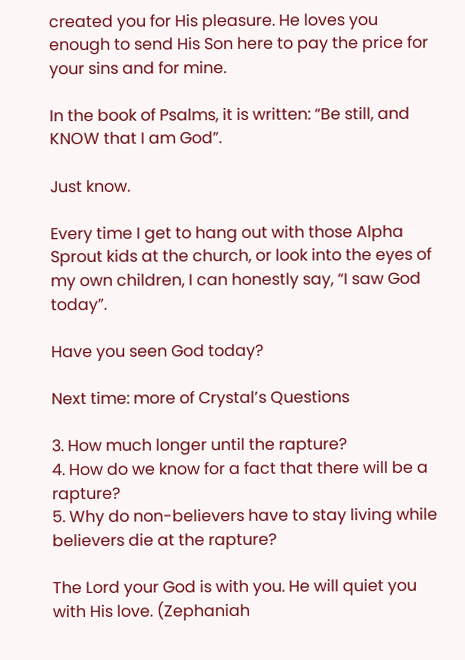created you for His pleasure. He loves you enough to send His Son here to pay the price for your sins and for mine.

In the book of Psalms, it is written: “Be still, and KNOW that I am God”.

Just know.

Every time I get to hang out with those Alpha Sprout kids at the church, or look into the eyes of my own children, I can honestly say, “I saw God today”.

Have you seen God today?

Next time: more of Crystal’s Questions

3. How much longer until the rapture?
4. How do we know for a fact that there will be a rapture?
5. Why do non-believers have to stay living while believers die at the rapture?

The Lord your God is with you. He will quiet you with His love. (Zephaniah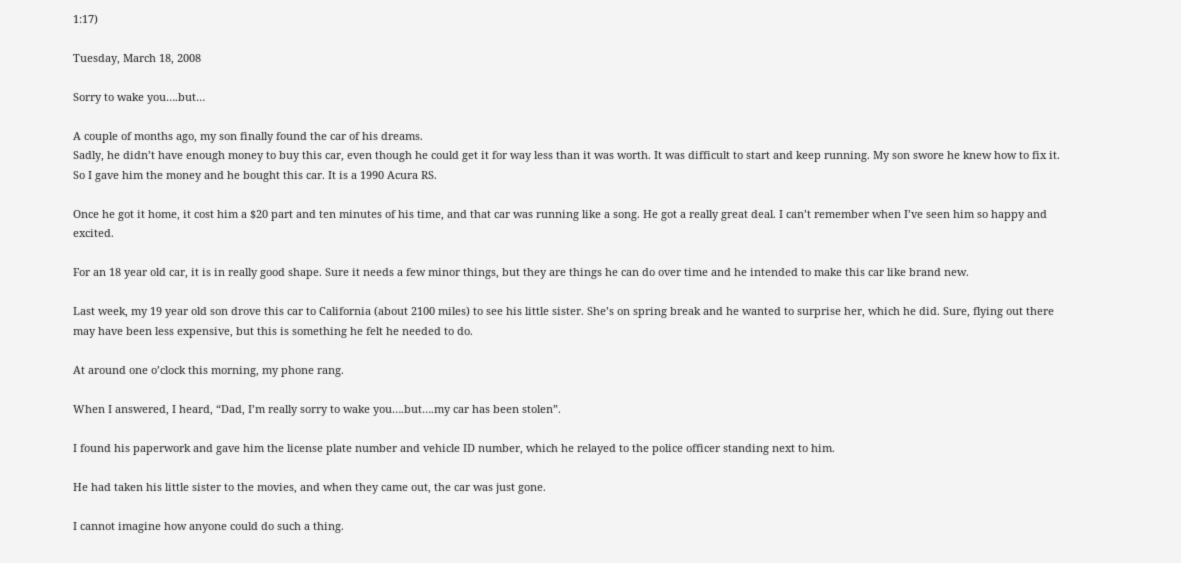1:17)

Tuesday, March 18, 2008

Sorry to wake you….but…

A couple of months ago, my son finally found the car of his dreams.
Sadly, he didn’t have enough money to buy this car, even though he could get it for way less than it was worth. It was difficult to start and keep running. My son swore he knew how to fix it.
So I gave him the money and he bought this car. It is a 1990 Acura RS.

Once he got it home, it cost him a $20 part and ten minutes of his time, and that car was running like a song. He got a really great deal. I can’t remember when I’ve seen him so happy and excited.

For an 18 year old car, it is in really good shape. Sure it needs a few minor things, but they are things he can do over time and he intended to make this car like brand new.

Last week, my 19 year old son drove this car to California (about 2100 miles) to see his little sister. She’s on spring break and he wanted to surprise her, which he did. Sure, flying out there may have been less expensive, but this is something he felt he needed to do.

At around one o’clock this morning, my phone rang.

When I answered, I heard, “Dad, I’m really sorry to wake you….but….my car has been stolen”.

I found his paperwork and gave him the license plate number and vehicle ID number, which he relayed to the police officer standing next to him.

He had taken his little sister to the movies, and when they came out, the car was just gone.

I cannot imagine how anyone could do such a thing.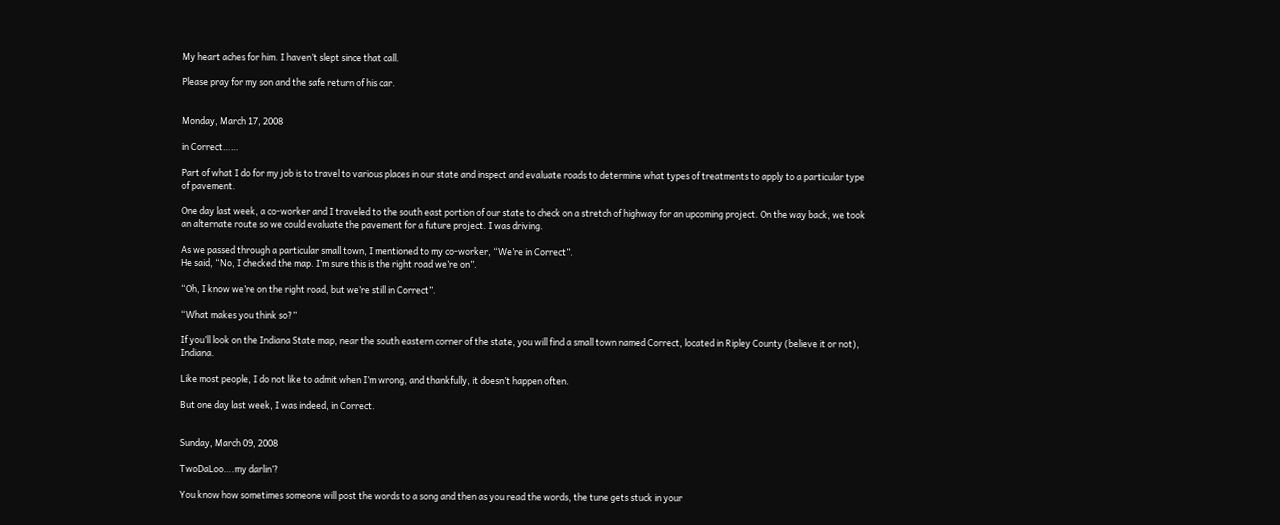My heart aches for him. I haven’t slept since that call.

Please pray for my son and the safe return of his car.


Monday, March 17, 2008

in Correct……

Part of what I do for my job is to travel to various places in our state and inspect and evaluate roads to determine what types of treatments to apply to a particular type of pavement.

One day last week, a co-worker and I traveled to the south east portion of our state to check on a stretch of highway for an upcoming project. On the way back, we took an alternate route so we could evaluate the pavement for a future project. I was driving.

As we passed through a particular small town, I mentioned to my co-worker, “We’re in Correct”.
He said, “No, I checked the map. I’m sure this is the right road we’re on”.

“Oh, I know we’re on the right road, but we’re still in Correct”.

“What makes you think so?”

If you’ll look on the Indiana State map, near the south eastern corner of the state, you will find a small town named Correct, located in Ripley County (believe it or not), Indiana.

Like most people, I do not like to admit when I’m wrong, and thankfully, it doesn’t happen often.

But one day last week, I was indeed, in Correct.


Sunday, March 09, 2008

TwoDaLoo….my darlin’?

You know how sometimes someone will post the words to a song and then as you read the words, the tune gets stuck in your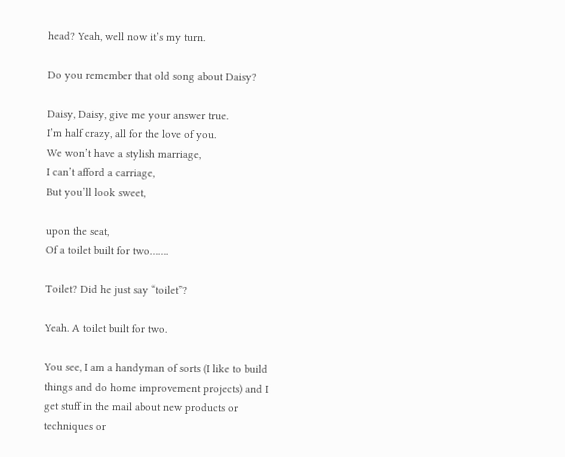head? Yeah, well now it’s my turn.

Do you remember that old song about Daisy?

Daisy, Daisy, give me your answer true.
I’m half crazy, all for the love of you.
We won’t have a stylish marriage,
I can’t afford a carriage,
But you’ll look sweet,

upon the seat,
Of a toilet built for two…….

Toilet? Did he just say “toilet”?

Yeah. A toilet built for two.

You see, I am a handyman of sorts (I like to build things and do home improvement projects) and I get stuff in the mail about new products or techniques or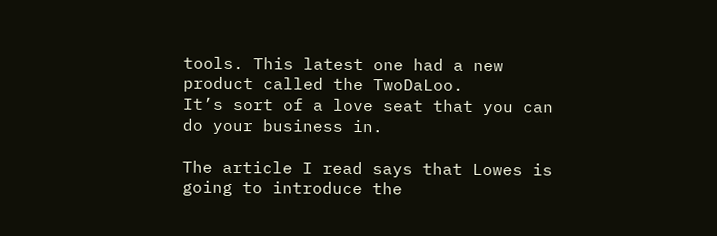tools. This latest one had a new product called the TwoDaLoo.
It’s sort of a love seat that you can do your business in.

The article I read says that Lowes is going to introduce the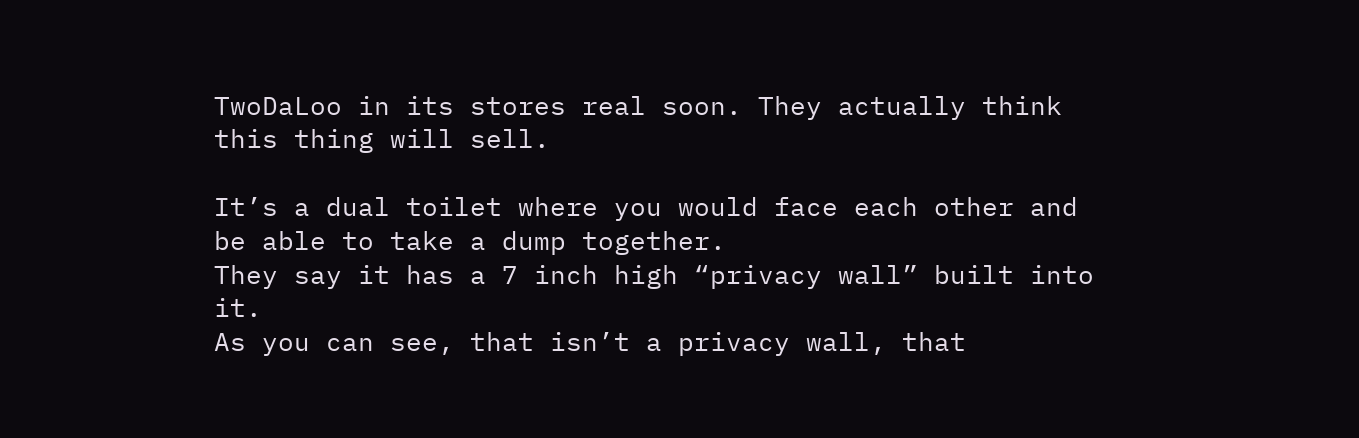TwoDaLoo in its stores real soon. They actually think this thing will sell.

It’s a dual toilet where you would face each other and be able to take a dump together.
They say it has a 7 inch high “privacy wall” built into it.
As you can see, that isn’t a privacy wall, that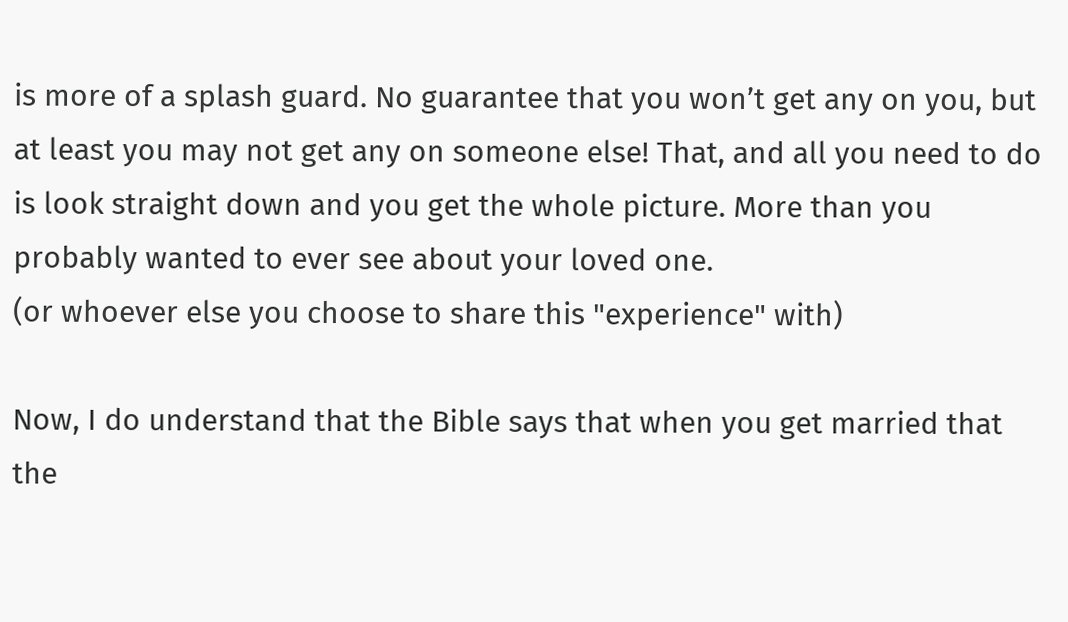is more of a splash guard. No guarantee that you won’t get any on you, but at least you may not get any on someone else! That, and all you need to do is look straight down and you get the whole picture. More than you probably wanted to ever see about your loved one.
(or whoever else you choose to share this "experience" with)

Now, I do understand that the Bible says that when you get married that the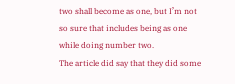two shall become as one, but I’m not so sure that includes being as one while doing number two.
The article did say that they did some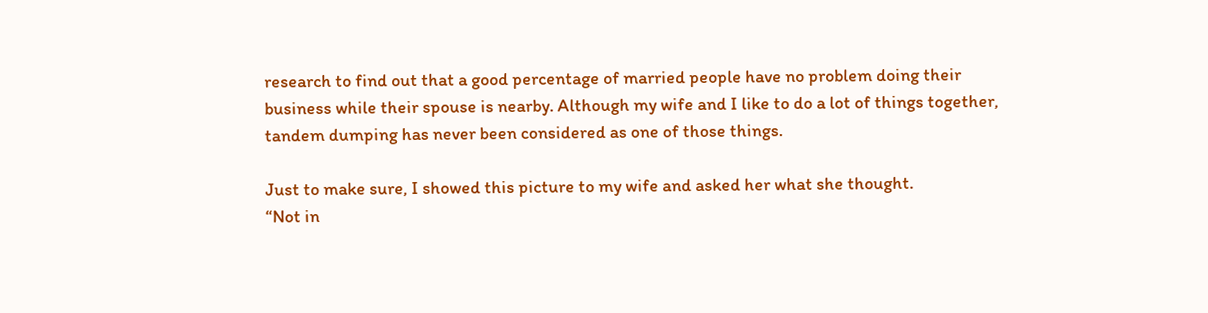research to find out that a good percentage of married people have no problem doing their business while their spouse is nearby. Although my wife and I like to do a lot of things together, tandem dumping has never been considered as one of those things.

Just to make sure, I showed this picture to my wife and asked her what she thought.
“Not in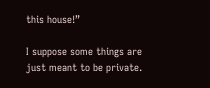this house!”

I suppose some things are just meant to be private.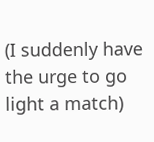(I suddenly have the urge to go light a match)